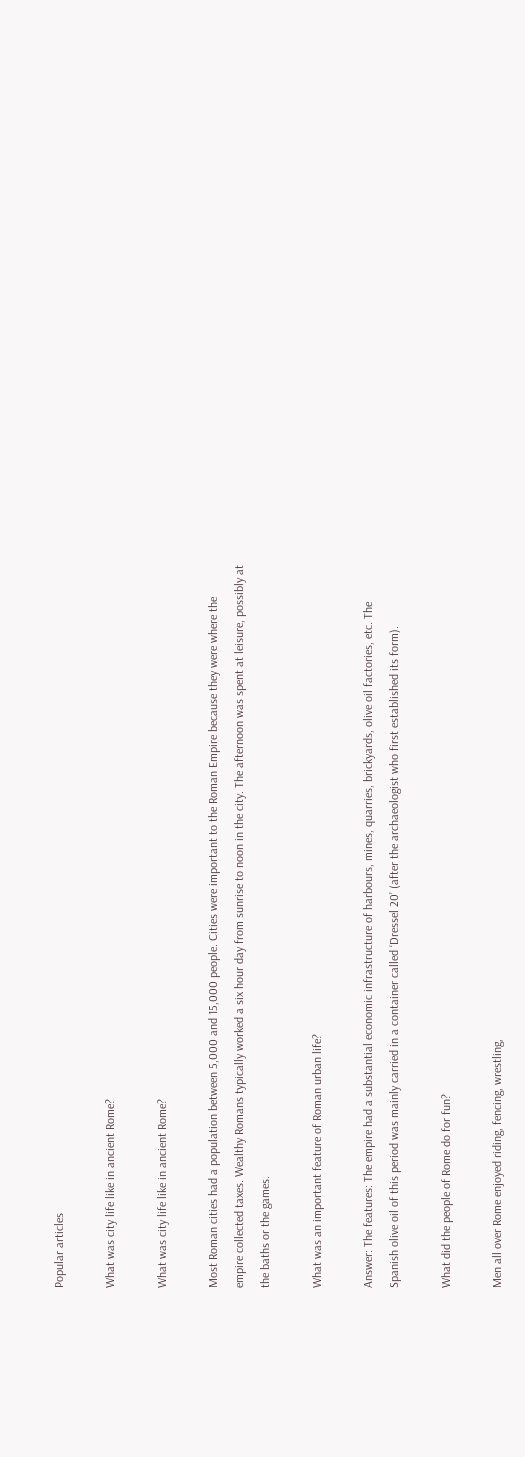Popular articles

What was city life like in ancient Rome?

What was city life like in ancient Rome?

Most Roman cities had a population between 5,000 and 15,000 people. Cities were important to the Roman Empire because they were where the empire collected taxes. Wealthy Romans typically worked a six hour day from sunrise to noon in the city. The afternoon was spent at leisure, possibly at the baths or the games.

What was an important feature of Roman urban life?

Answer: The features: The empire had a substantial economic infrastructure of harbours, mines, quarries, brickyards, olive oil factories, etc. The Spanish olive oil of this period was mainly carried in a container called ‘Dressel 20’ (after the archaeologist who first established its form).

What did the people of Rome do for fun?

Men all over Rome enjoyed riding, fencing, wrestling,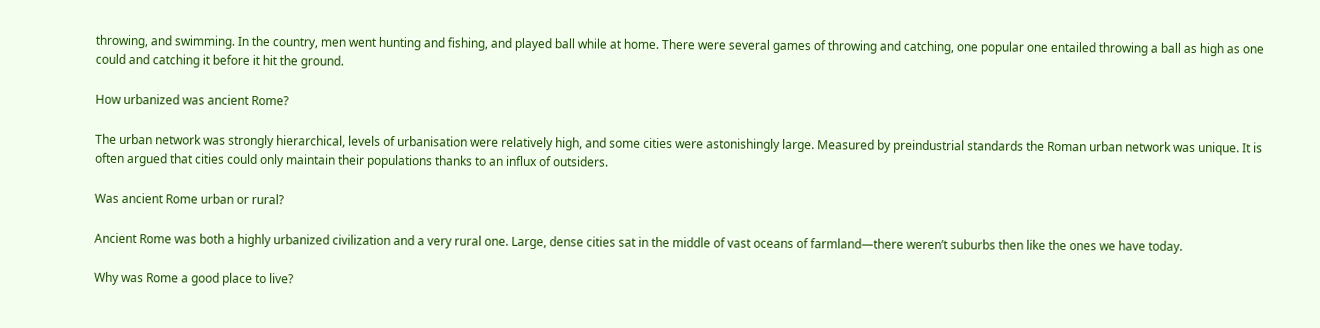throwing, and swimming. In the country, men went hunting and fishing, and played ball while at home. There were several games of throwing and catching, one popular one entailed throwing a ball as high as one could and catching it before it hit the ground.

How urbanized was ancient Rome?

The urban network was strongly hierarchical, levels of urbanisation were relatively high, and some cities were astonishingly large. Measured by preindustrial standards the Roman urban network was unique. It is often argued that cities could only maintain their populations thanks to an influx of outsiders.

Was ancient Rome urban or rural?

Ancient Rome was both a highly urbanized civilization and a very rural one. Large, dense cities sat in the middle of vast oceans of farmland—there weren’t suburbs then like the ones we have today.

Why was Rome a good place to live?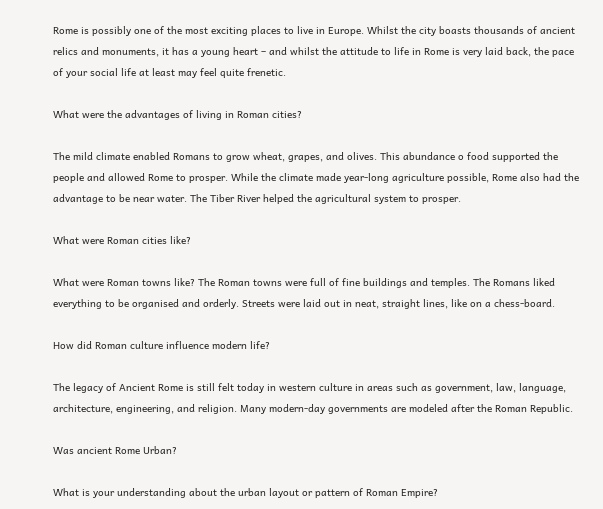Rome is possibly one of the most exciting places to live in Europe. Whilst the city boasts thousands of ancient relics and monuments, it has a young heart – and whilst the attitude to life in Rome is very laid back, the pace of your social life at least may feel quite frenetic.

What were the advantages of living in Roman cities?

The mild climate enabled Romans to grow wheat, grapes, and olives. This abundance o food supported the people and allowed Rome to prosper. While the climate made year-long agriculture possible, Rome also had the advantage to be near water. The Tiber River helped the agricultural system to prosper.

What were Roman cities like?

What were Roman towns like? The Roman towns were full of fine buildings and temples. The Romans liked everything to be organised and orderly. Streets were laid out in neat, straight lines, like on a chess-board.

How did Roman culture influence modern life?

The legacy of Ancient Rome is still felt today in western culture in areas such as government, law, language, architecture, engineering, and religion. Many modern-day governments are modeled after the Roman Republic.

Was ancient Rome Urban?

What is your understanding about the urban layout or pattern of Roman Empire?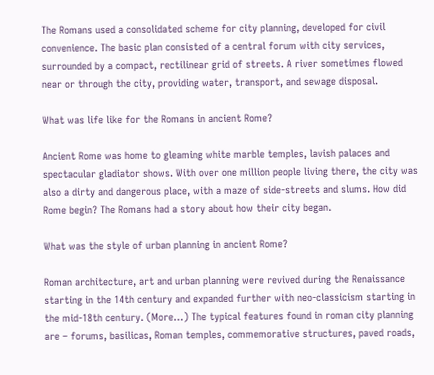The Romans used a consolidated scheme for city planning, developed for civil convenience. The basic plan consisted of a central forum with city services, surrounded by a compact, rectilinear grid of streets. A river sometimes flowed near or through the city, providing water, transport, and sewage disposal.

What was life like for the Romans in ancient Rome?

Ancient Rome was home to gleaming white marble temples, lavish palaces and spectacular gladiator shows. With over one million people living there, the city was also a dirty and dangerous place, with a maze of side-streets and slums. How did Rome begin? The Romans had a story about how their city began.

What was the style of urban planning in ancient Rome?

Roman architecture, art and urban planning were revived during the Renaissance starting in the 14th century and expanded further with neo-classicism starting in the mid-18th century. (More…) The typical features found in roman city planning are – forums, basilicas, Roman temples, commemorative structures, paved roads,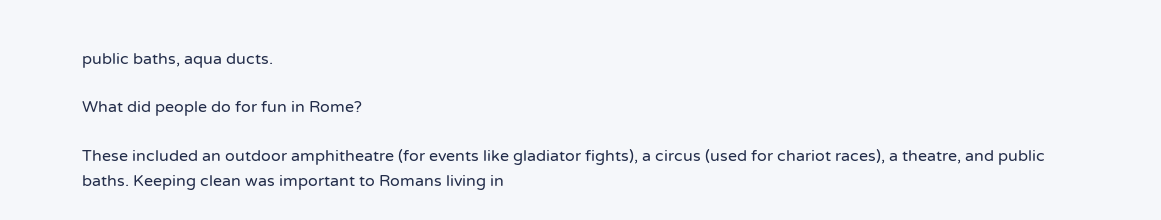public baths, aqua ducts.

What did people do for fun in Rome?

These included an outdoor amphitheatre (for events like gladiator fights), a circus (used for chariot races), a theatre, and public baths. Keeping clean was important to Romans living in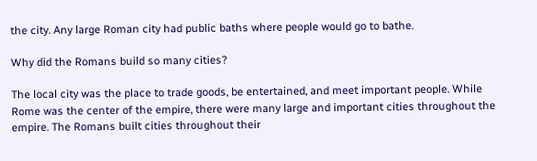the city. Any large Roman city had public baths where people would go to bathe.

Why did the Romans build so many cities?

The local city was the place to trade goods, be entertained, and meet important people. While Rome was the center of the empire, there were many large and important cities throughout the empire. The Romans built cities throughout their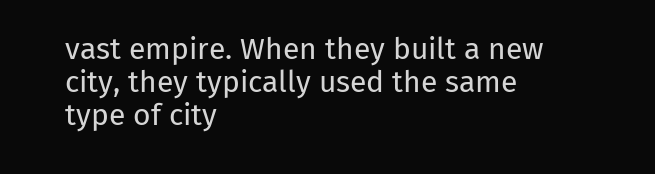vast empire. When they built a new city, they typically used the same type of city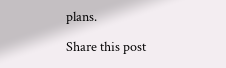plans.

Share this post